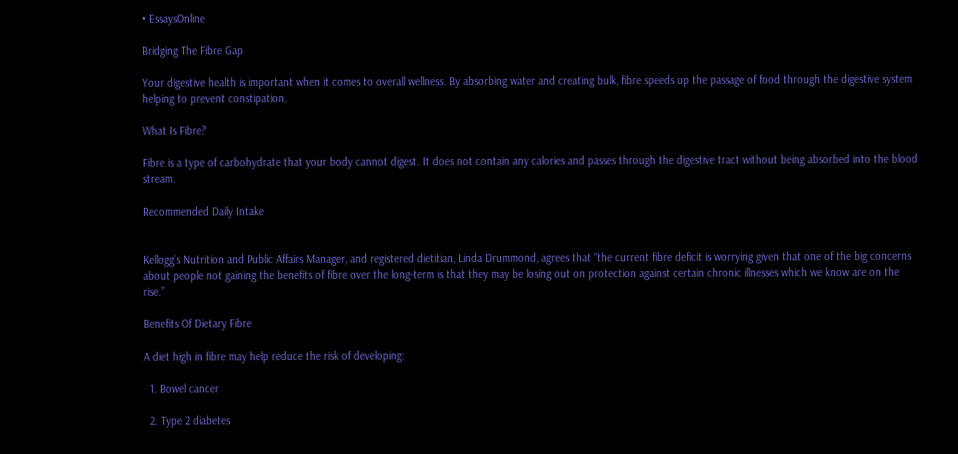• EssaysOnline

Bridging The Fibre Gap

Your digestive health is important when it comes to overall wellness. By absorbing water and creating bulk, fibre speeds up the passage of food through the digestive system helping to prevent constipation.

What Is Fibre?

Fibre is a type of carbohydrate that your body cannot digest. It does not contain any calories and passes through the digestive tract without being absorbed into the blood stream.

Recommended Daily Intake


Kellogg’s Nutrition and Public Affairs Manager, and registered dietitian, Linda Drummond, agrees that “the current fibre deficit is worrying given that one of the big concerns about people not gaining the benefits of fibre over the long-term is that they may be losing out on protection against certain chronic illnesses which we know are on the rise.”

Benefits Of Dietary Fibre

A diet high in fibre may help reduce the risk of developing:

  1. Bowel cancer

  2. Type 2 diabetes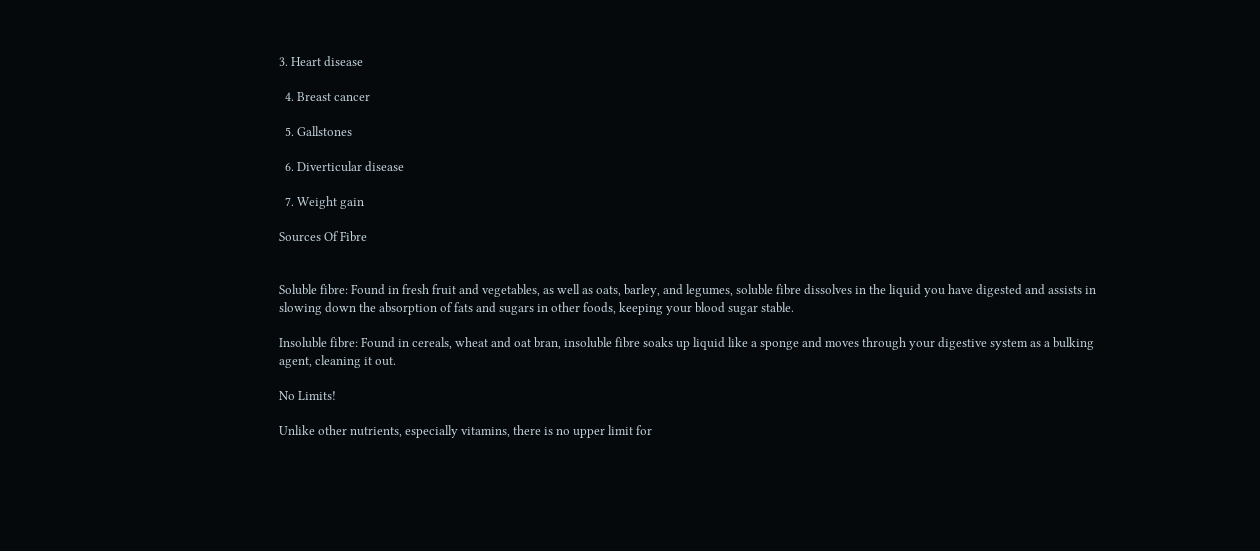3. Heart disease

  4. Breast cancer

  5. Gallstones

  6. Diverticular disease

  7. Weight gain

Sources Of Fibre


Soluble fibre: Found in fresh fruit and vegetables, as well as oats, barley, and legumes, soluble fibre dissolves in the liquid you have digested and assists in slowing down the absorption of fats and sugars in other foods, keeping your blood sugar stable.

Insoluble fibre: Found in cereals, wheat and oat bran, insoluble fibre soaks up liquid like a sponge and moves through your digestive system as a bulking agent, cleaning it out.

No Limits!

Unlike other nutrients, especially vitamins, there is no upper limit for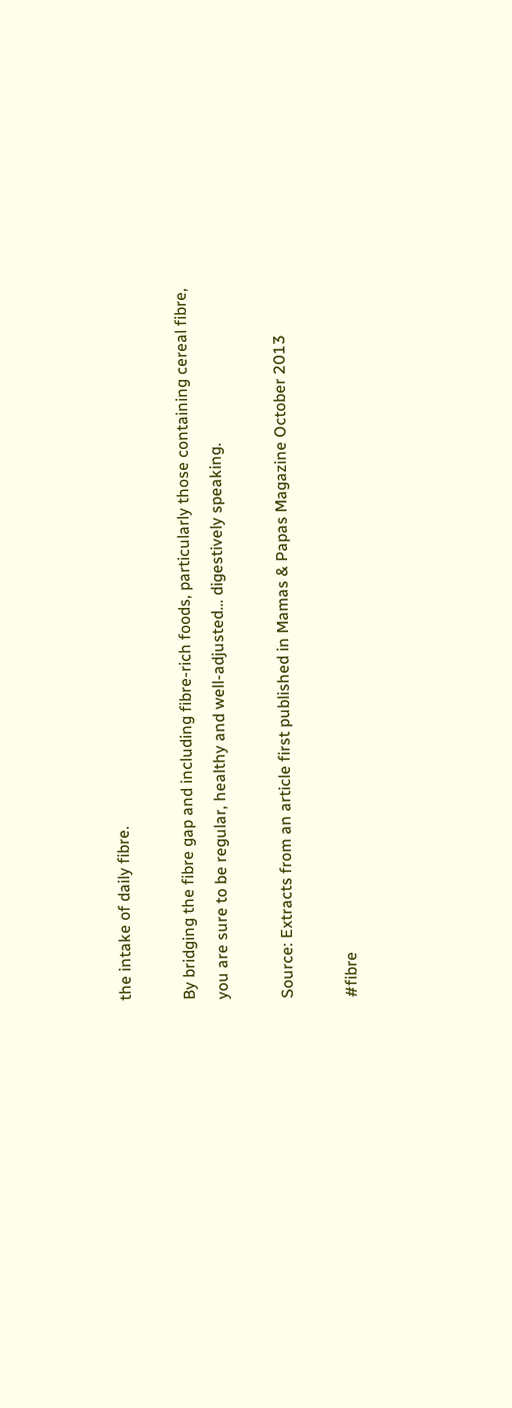the intake of daily fibre.

By bridging the fibre gap and including fibre-rich foods, particularly those containing cereal fibre, you are sure to be regular, healthy and well-adjusted… digestively speaking.

Source: Extracts from an article first published in Mamas & Papas Magazine October 2013

#fibre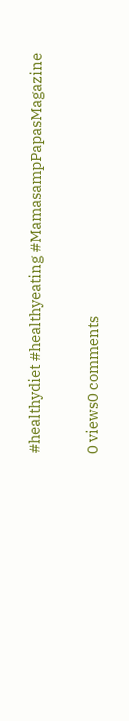#healthydiet #healthyeating #MamasampPapasMagazine

0 views0 comments